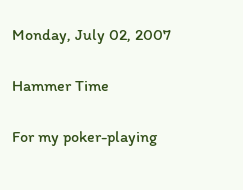Monday, July 02, 2007

Hammer Time

For my poker-playing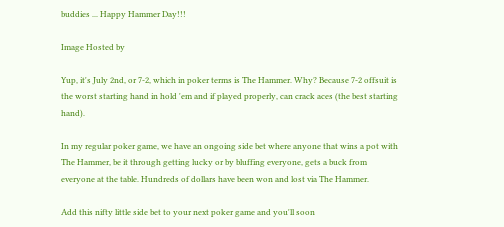buddies ... Happy Hammer Day!!!

Image Hosted by

Yup, it's July 2nd, or 7-2, which in poker terms is The Hammer. Why? Because 7-2 offsuit is the worst starting hand in hold 'em and if played properly, can crack aces (the best starting hand).

In my regular poker game, we have an ongoing side bet where anyone that wins a pot with The Hammer, be it through getting lucky or by bluffing everyone, gets a buck from everyone at the table. Hundreds of dollars have been won and lost via The Hammer.

Add this nifty little side bet to your next poker game and you'll soon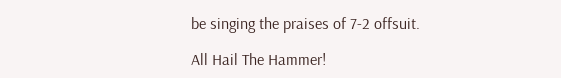be singing the praises of 7-2 offsuit.

All Hail The Hammer!